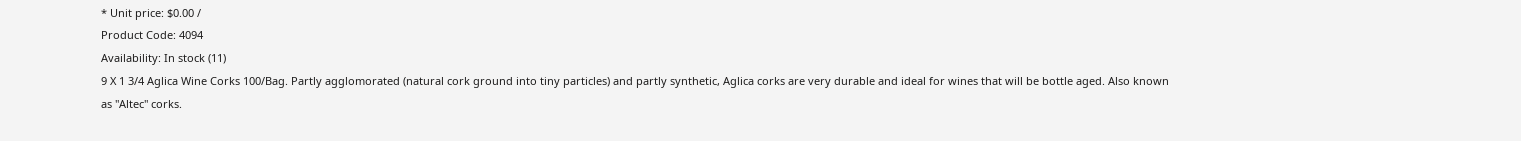* Unit price: $0.00 /
Product Code: 4094
Availability: In stock (11)
9 X 1 3/4 Aglica Wine Corks 100/Bag. Partly agglomorated (natural cork ground into tiny particles) and partly synthetic, Aglica corks are very durable and ideal for wines that will be bottle aged. Also known as "Altec" corks.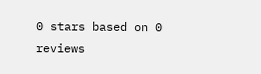0 stars based on 0 reviews